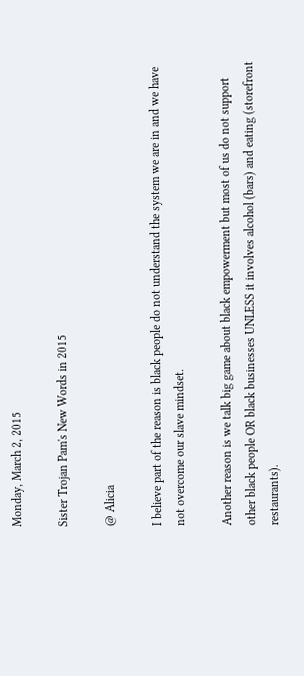Monday, March 2, 2015

Sister Trojan Pam's New Words in 2015

@ Alicia

I believe part of the reason is black people do not understand the system we are in and we have not overcome our slave mindset.

Another reason is we talk big game about black empowerment but most of us do not support other black people OR black businesses UNLESS it involves alcohol (bars) and eating (storefront restaurants).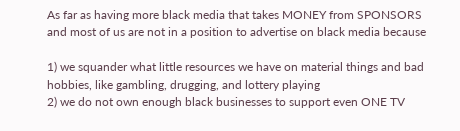As far as having more black media that takes MONEY from SPONSORS and most of us are not in a position to advertise on black media because

1) we squander what little resources we have on material things and bad hobbies, like gambling, drugging, and lottery playing
2) we do not own enough black businesses to support even ONE TV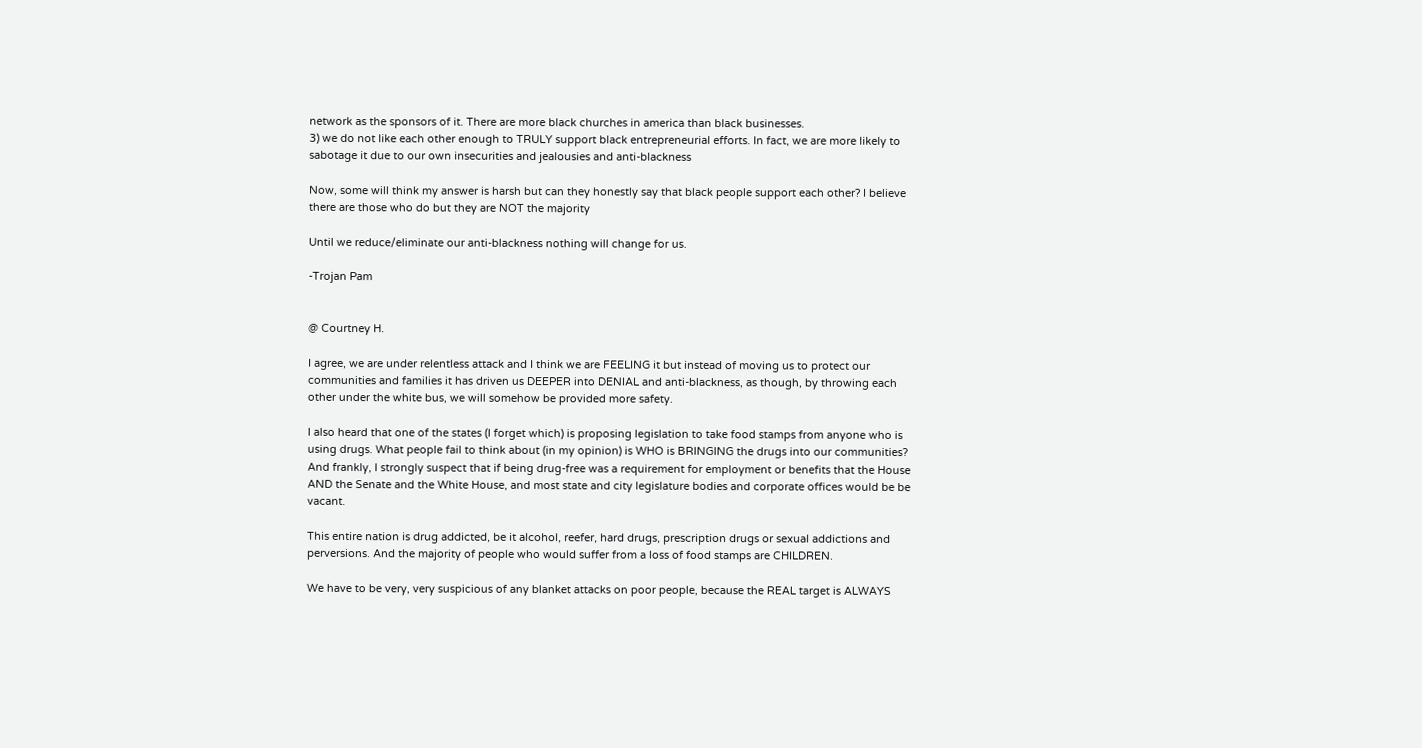network as the sponsors of it. There are more black churches in america than black businesses.
3) we do not like each other enough to TRULY support black entrepreneurial efforts. In fact, we are more likely to sabotage it due to our own insecurities and jealousies and anti-blackness

Now, some will think my answer is harsh but can they honestly say that black people support each other? I believe there are those who do but they are NOT the majority

Until we reduce/eliminate our anti-blackness nothing will change for us.

-Trojan Pam


@ Courtney H.

I agree, we are under relentless attack and I think we are FEELING it but instead of moving us to protect our communities and families it has driven us DEEPER into DENIAL and anti-blackness, as though, by throwing each other under the white bus, we will somehow be provided more safety.

I also heard that one of the states (I forget which) is proposing legislation to take food stamps from anyone who is using drugs. What people fail to think about (in my opinion) is WHO is BRINGING the drugs into our communities? And frankly, I strongly suspect that if being drug-free was a requirement for employment or benefits that the House AND the Senate and the White House, and most state and city legislature bodies and corporate offices would be be vacant.

This entire nation is drug addicted, be it alcohol, reefer, hard drugs, prescription drugs or sexual addictions and perversions. And the majority of people who would suffer from a loss of food stamps are CHILDREN.

We have to be very, very suspicious of any blanket attacks on poor people, because the REAL target is ALWAYS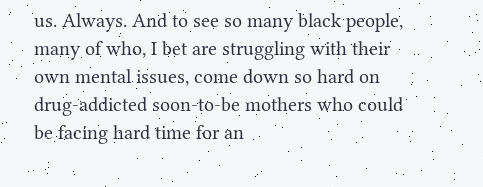us. Always. And to see so many black people, many of who, I bet are struggling with their own mental issues, come down so hard on drug-addicted soon-to-be mothers who could be facing hard time for an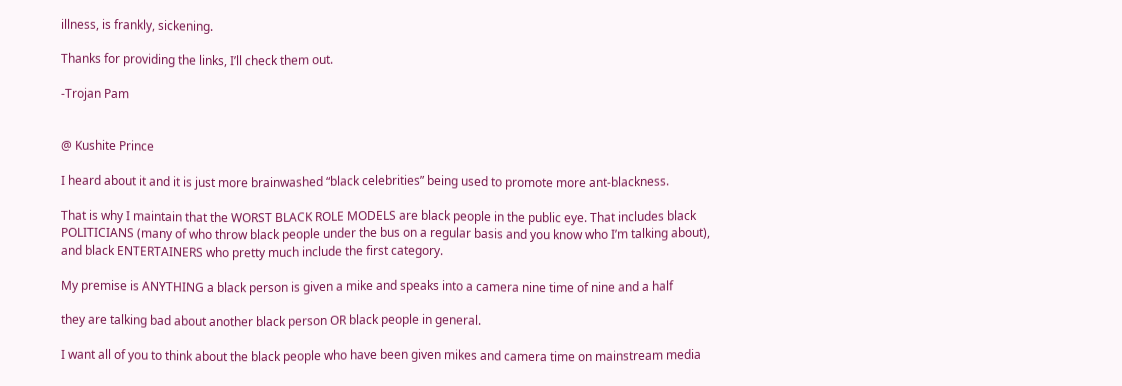illness, is frankly, sickening.

Thanks for providing the links, I’ll check them out.

-Trojan Pam


@ Kushite Prince

I heard about it and it is just more brainwashed “black celebrities” being used to promote more ant-blackness.

That is why I maintain that the WORST BLACK ROLE MODELS are black people in the public eye. That includes black POLITICIANS (many of who throw black people under the bus on a regular basis and you know who I’m talking about), and black ENTERTAINERS who pretty much include the first category.

My premise is ANYTHING a black person is given a mike and speaks into a camera nine time of nine and a half

they are talking bad about another black person OR black people in general.

I want all of you to think about the black people who have been given mikes and camera time on mainstream media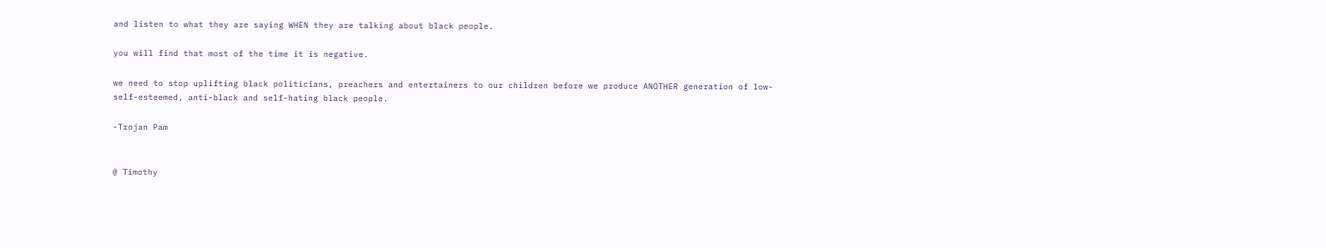and listen to what they are saying WHEN they are talking about black people.

you will find that most of the time it is negative.

we need to stop uplifting black politicians, preachers and entertainers to our children before we produce ANOTHER generation of low-self-esteemed, anti-black and self-hating black people.

-Trojan Pam


@ Timothy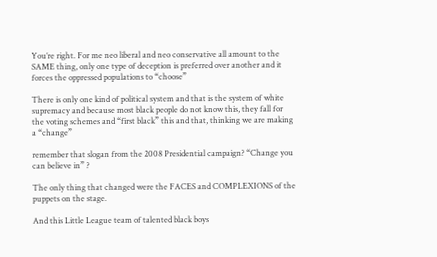You’re right. For me neo liberal and neo conservative all amount to the SAME thing, only one type of deception is preferred over another and it forces the oppressed populations to “choose”

There is only one kind of political system and that is the system of white supremacy and because most black people do not know this, they fall for the voting schemes and “first black” this and that, thinking we are making a “change”

remember that slogan from the 2008 Presidential campaign? “Change you can believe in” ?

The only thing that changed were the FACES and COMPLEXIONS of the puppets on the stage.

And this Little League team of talented black boys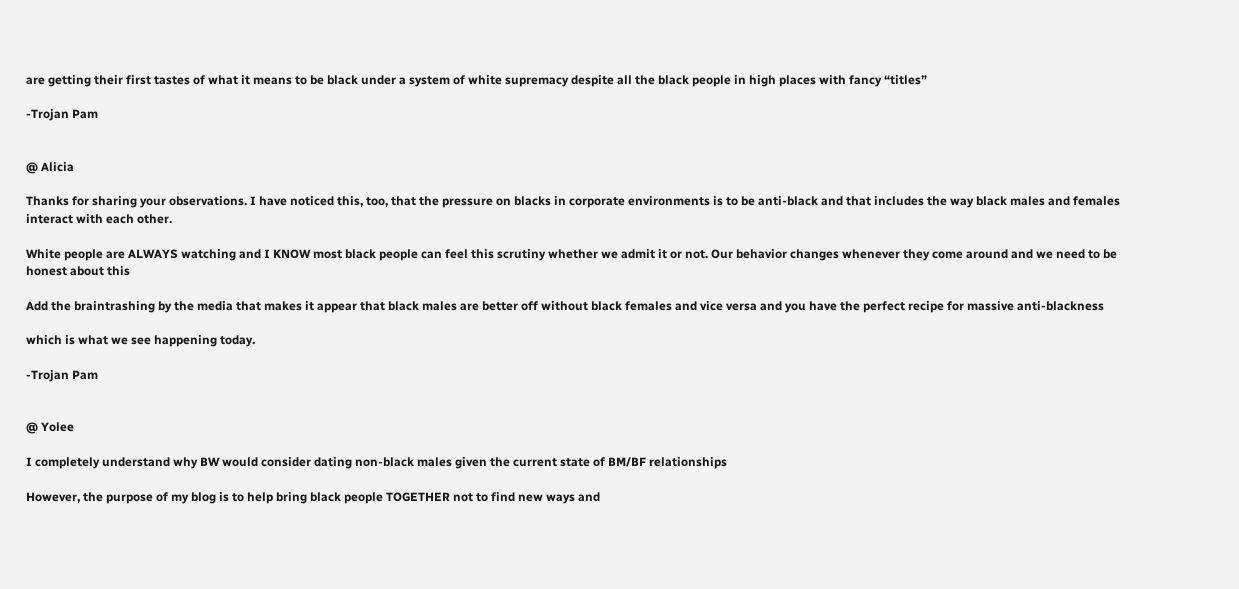are getting their first tastes of what it means to be black under a system of white supremacy despite all the black people in high places with fancy “titles”

-Trojan Pam


@ Alicia

Thanks for sharing your observations. I have noticed this, too, that the pressure on blacks in corporate environments is to be anti-black and that includes the way black males and females interact with each other.

White people are ALWAYS watching and I KNOW most black people can feel this scrutiny whether we admit it or not. Our behavior changes whenever they come around and we need to be honest about this

Add the braintrashing by the media that makes it appear that black males are better off without black females and vice versa and you have the perfect recipe for massive anti-blackness

which is what we see happening today.

-Trojan Pam


@ Yolee

I completely understand why BW would consider dating non-black males given the current state of BM/BF relationships

However, the purpose of my blog is to help bring black people TOGETHER not to find new ways and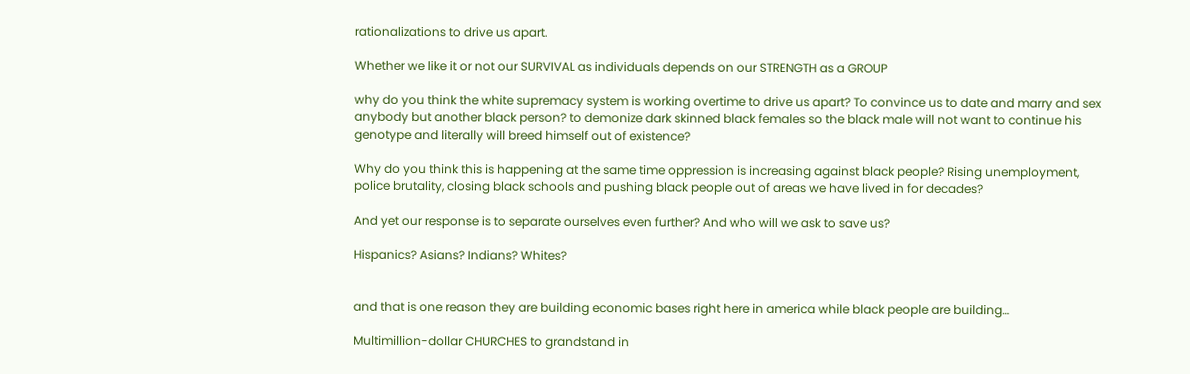rationalizations to drive us apart.

Whether we like it or not our SURVIVAL as individuals depends on our STRENGTH as a GROUP

why do you think the white supremacy system is working overtime to drive us apart? To convince us to date and marry and sex anybody but another black person? to demonize dark skinned black females so the black male will not want to continue his genotype and literally will breed himself out of existence?

Why do you think this is happening at the same time oppression is increasing against black people? Rising unemployment, police brutality, closing black schools and pushing black people out of areas we have lived in for decades?

And yet our response is to separate ourselves even further? And who will we ask to save us?

Hispanics? Asians? Indians? Whites?


and that is one reason they are building economic bases right here in america while black people are building…

Multimillion-dollar CHURCHES to grandstand in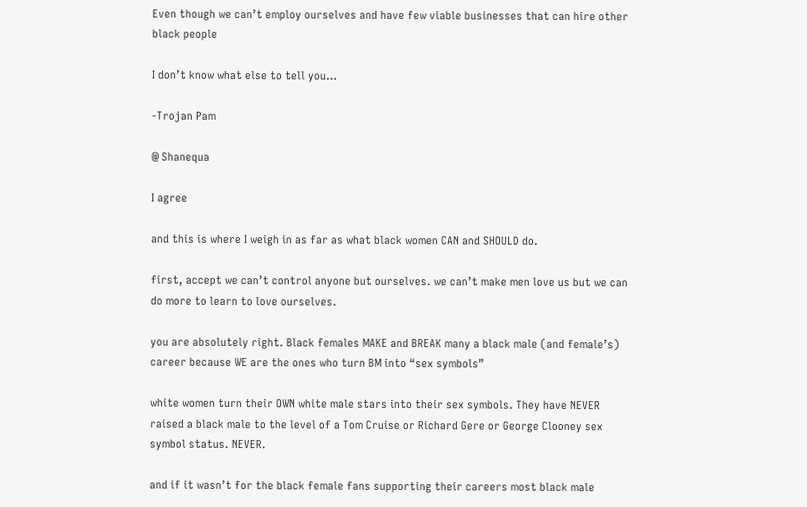Even though we can’t employ ourselves and have few viable businesses that can hire other black people

I don’t know what else to tell you…

-Trojan Pam

@ Shanequa

I agree

and this is where I weigh in as far as what black women CAN and SHOULD do.

first, accept we can’t control anyone but ourselves. we can’t make men love us but we can do more to learn to love ourselves.

you are absolutely right. Black females MAKE and BREAK many a black male (and female’s) career because WE are the ones who turn BM into “sex symbols”

white women turn their OWN white male stars into their sex symbols. They have NEVER raised a black male to the level of a Tom Cruise or Richard Gere or George Clooney sex symbol status. NEVER.

and if it wasn’t for the black female fans supporting their careers most black male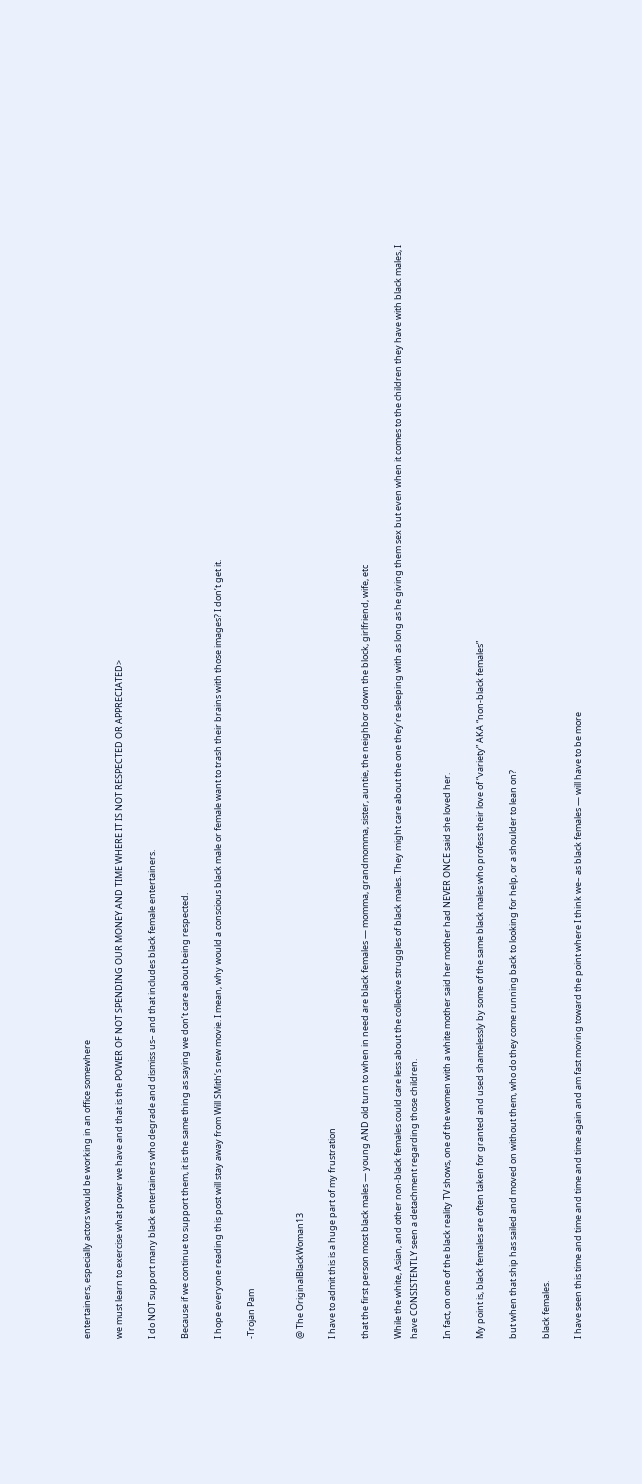entertainers, especially actors would be working in an office somewhere

we must learn to exercise what power we have and that is the POWER OF NOT SPENDING OUR MONEY AND TIME WHERE IT IS NOT RESPECTED OR APPRECIATED>

I do NOT support many black entertainers who degrade and dismiss us– and that includes black female entertainers.

Because if we continue to support them, it is the same thing as saying we don’t care about being respected.

I hope everyone reading this post will stay away from Will SMith’s new movie. I mean, why would a conscious black male or female want to trash their brains with those images? I don’t get it.

-Trojan Pam


@ The OriginalBlackWoman13

I have to admit this is a huge part of my frustration

that the first person most black males — young AND old turn to when in need are black females — momma, grandmomma, sister, auntie, the neighbor down the block, girlfriend, wife, etc

While the white, Asian, and other non-black females could care less about the collective struggles of black males. They might care about the one they’re sleeping with as long as he giving them sex but even when it comes to the children they have with black males, I have CONSISTENTLY seen a detachment regarding those children.

In fact, on one of the black reality TV shows, one of the women with a white mother said her mother had NEVER ONCE said she loved her.

My point is, black females are often taken for granted and used shamelessly by some of the same black males who profess their love of “variety” AKA “non-black females”

but when that ship has sailed and moved on without them, who do they come running back to looking for help, or a shoulder to lean on?

black females.

I have seen this time and time and time and time again and am fast moving toward the point where I think we– as black females — will have to be more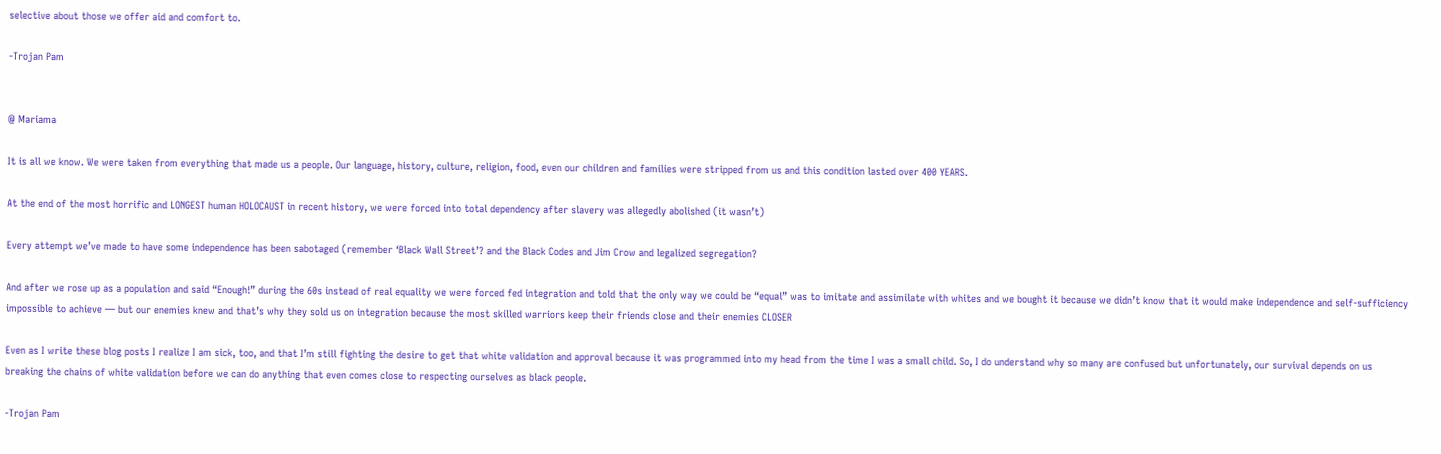selective about those we offer aid and comfort to.

-Trojan Pam


@ Mariama

It is all we know. We were taken from everything that made us a people. Our language, history, culture, religion, food, even our children and families were stripped from us and this condition lasted over 400 YEARS.

At the end of the most horrific and LONGEST human HOLOCAUST in recent history, we were forced into total dependency after slavery was allegedly abolished (it wasn’t)

Every attempt we’ve made to have some independence has been sabotaged (remember ‘Black Wall Street’? and the Black Codes and Jim Crow and legalized segregation?

And after we rose up as a population and said “Enough!” during the 60s instead of real equality we were forced fed integration and told that the only way we could be “equal” was to imitate and assimilate with whites and we bought it because we didn’t know that it would make independence and self-sufficiency impossible to achieve — but our enemies knew and that’s why they sold us on integration because the most skilled warriors keep their friends close and their enemies CLOSER

Even as I write these blog posts I realize I am sick, too, and that I’m still fighting the desire to get that white validation and approval because it was programmed into my head from the time I was a small child. So, I do understand why so many are confused but unfortunately, our survival depends on us breaking the chains of white validation before we can do anything that even comes close to respecting ourselves as black people.

-Trojan Pam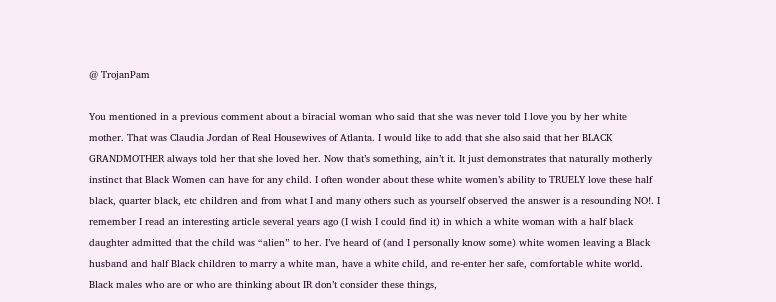@ TrojanPam

You mentioned in a previous comment about a biracial woman who said that she was never told I love you by her white mother. That was Claudia Jordan of Real Housewives of Atlanta. I would like to add that she also said that her BLACK GRANDMOTHER always told her that she loved her. Now that’s something, ain’t it. It just demonstrates that naturally motherly instinct that Black Women can have for any child. I often wonder about these white women’s ability to TRUELY love these half black, quarter black, etc children and from what I and many others such as yourself observed the answer is a resounding NO!. I remember I read an interesting article several years ago (I wish I could find it) in which a white woman with a half black daughter admitted that the child was “alien” to her. I’ve heard of (and I personally know some) white women leaving a Black husband and half Black children to marry a white man, have a white child, and re-enter her safe, comfortable white world. Black males who are or who are thinking about IR don’t consider these things,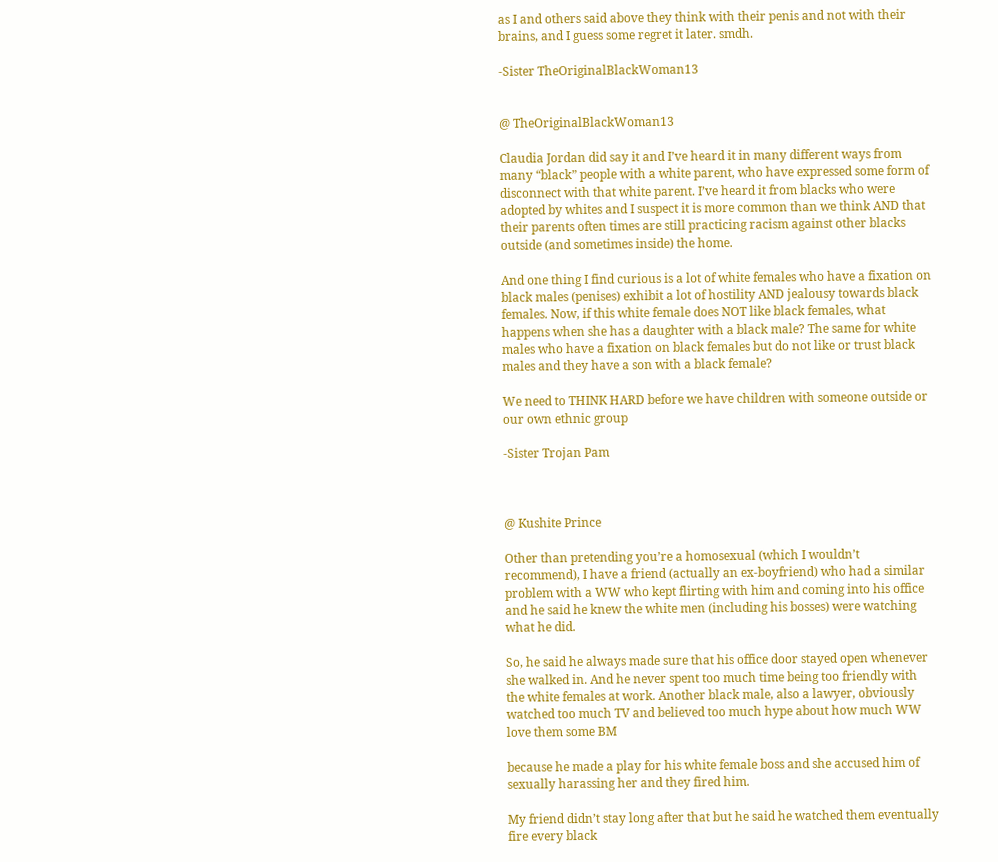as I and others said above they think with their penis and not with their brains, and I guess some regret it later. smdh.

-Sister TheOriginalBlackWoman13


@ TheOriginalBlackWoman13

Claudia Jordan did say it and I’ve heard it in many different ways from many “black” people with a white parent, who have expressed some form of disconnect with that white parent. I’ve heard it from blacks who were adopted by whites and I suspect it is more common than we think AND that their parents often times are still practicing racism against other blacks outside (and sometimes inside) the home.

And one thing I find curious is a lot of white females who have a fixation on black males (penises) exhibit a lot of hostility AND jealousy towards black females. Now, if this white female does NOT like black females, what happens when she has a daughter with a black male? The same for white males who have a fixation on black females but do not like or trust black males and they have a son with a black female?

We need to THINK HARD before we have children with someone outside or our own ethnic group

-Sister Trojan Pam



@ Kushite Prince

Other than pretending you’re a homosexual (which I wouldn’t recommend), I have a friend (actually an ex-boyfriend) who had a similar problem with a WW who kept flirting with him and coming into his office and he said he knew the white men (including his bosses) were watching what he did.

So, he said he always made sure that his office door stayed open whenever she walked in. And he never spent too much time being too friendly with the white females at work. Another black male, also a lawyer, obviously watched too much TV and believed too much hype about how much WW love them some BM

because he made a play for his white female boss and she accused him of sexually harassing her and they fired him.

My friend didn’t stay long after that but he said he watched them eventually fire every black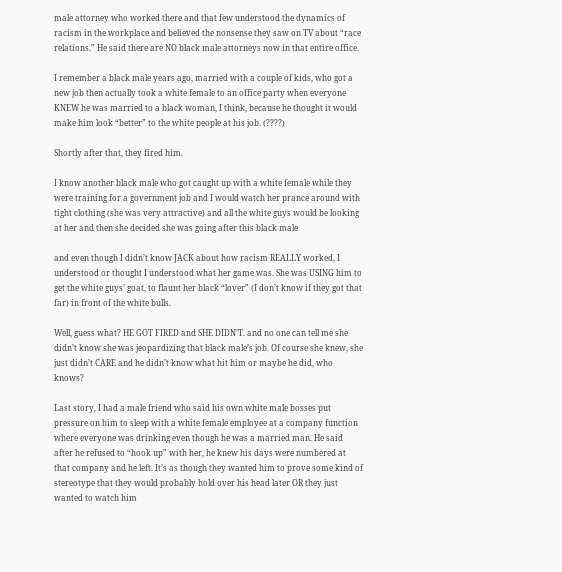male attorney who worked there and that few understood the dynamics of racism in the workplace and believed the nonsense they saw on TV about “race relations.” He said there are NO black male attorneys now in that entire office.

I remember a black male years ago, married with a couple of kids, who got a new job then actually took a white female to an office party when everyone KNEW he was married to a black woman, I think, because he thought it would make him look “better” to the white people at his job. (????)

Shortly after that, they fired him.

I know another black male who got caught up with a white female while they were training for a government job and I would watch her prance around with tight clothing (she was very attractive) and all the white guys would be looking at her and then she decided she was going after this black male

and even though I didn’t know JACK about how racism REALLY worked, I understood or thought I understood what her game was. She was USING him to get the white guys’ goat, to flaunt her black “lover” (I don’t know if they got that far) in front of the white bulls.

Well, guess what? HE GOT FIRED and SHE DIDN’T. and no one can tell me she didn’t know she was jeopardizing that black male’s job. Of course she knew, she just didn’t CARE and he didn’t know what hit him or maybe he did, who knows?

Last story, I had a male friend who said his own white male bosses put pressure on him to sleep with a white female employee at a company function where everyone was drinking even though he was a married man. He said after he refused to “hook up” with her, he knew his days were numbered at that company and he left. It’s as though they wanted him to prove some kind of stereotype that they would probably hold over his head later OR they just wanted to watch him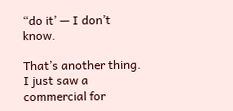“do it’ — I don’t know.

That’s another thing. I just saw a commercial for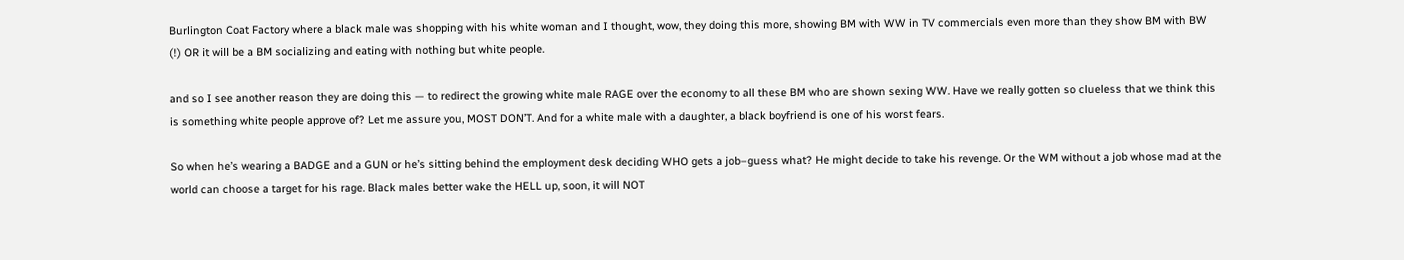Burlington Coat Factory where a black male was shopping with his white woman and I thought, wow, they doing this more, showing BM with WW in TV commercials even more than they show BM with BW (!) OR it will be a BM socializing and eating with nothing but white people.

and so I see another reason they are doing this — to redirect the growing white male RAGE over the economy to all these BM who are shown sexing WW. Have we really gotten so clueless that we think this is something white people approve of? Let me assure you, MOST DON’T. And for a white male with a daughter, a black boyfriend is one of his worst fears.

So when he’s wearing a BADGE and a GUN or he’s sitting behind the employment desk deciding WHO gets a job–guess what? He might decide to take his revenge. Or the WM without a job whose mad at the world can choose a target for his rage. Black males better wake the HELL up, soon, it will NOT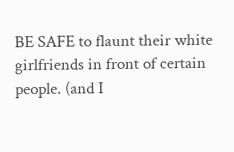BE SAFE to flaunt their white girlfriends in front of certain people. (and I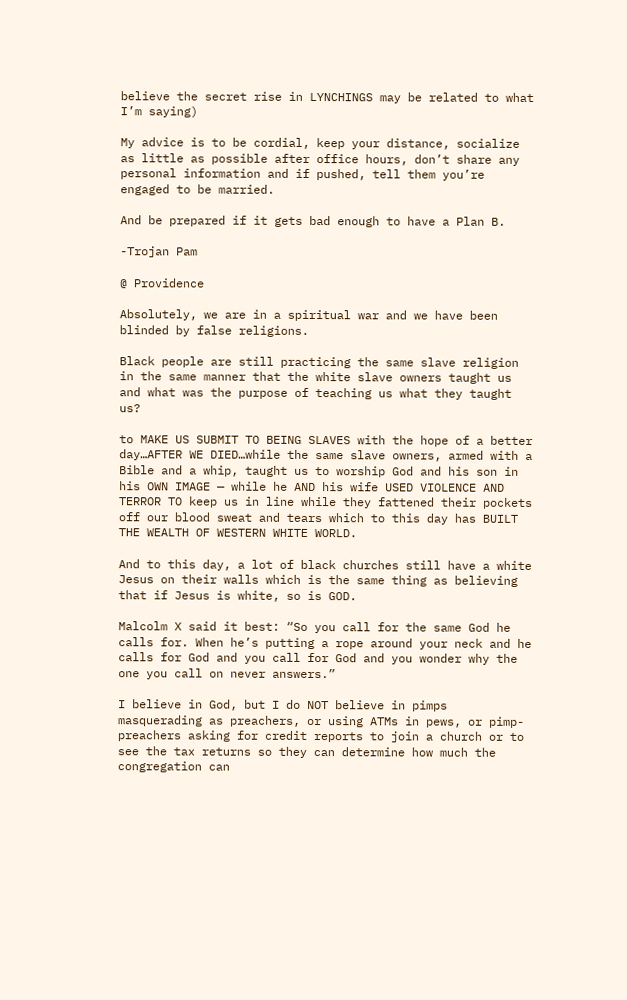believe the secret rise in LYNCHINGS may be related to what I’m saying)

My advice is to be cordial, keep your distance, socialize as little as possible after office hours, don’t share any personal information and if pushed, tell them you’re engaged to be married.

And be prepared if it gets bad enough to have a Plan B.

-Trojan Pam

@ Providence

Absolutely, we are in a spiritual war and we have been blinded by false religions.

Black people are still practicing the same slave religion in the same manner that the white slave owners taught us and what was the purpose of teaching us what they taught us?

to MAKE US SUBMIT TO BEING SLAVES with the hope of a better day…AFTER WE DIED…while the same slave owners, armed with a Bible and a whip, taught us to worship God and his son in his OWN IMAGE — while he AND his wife USED VIOLENCE AND TERROR TO keep us in line while they fattened their pockets off our blood sweat and tears which to this day has BUILT THE WEALTH OF WESTERN WHITE WORLD.

And to this day, a lot of black churches still have a white Jesus on their walls which is the same thing as believing that if Jesus is white, so is GOD.

Malcolm X said it best: “So you call for the same God he calls for. When he’s putting a rope around your neck and he calls for God and you call for God and you wonder why the one you call on never answers.”

I believe in God, but I do NOT believe in pimps masquerading as preachers, or using ATMs in pews, or pimp-preachers asking for credit reports to join a church or to see the tax returns so they can determine how much the congregation can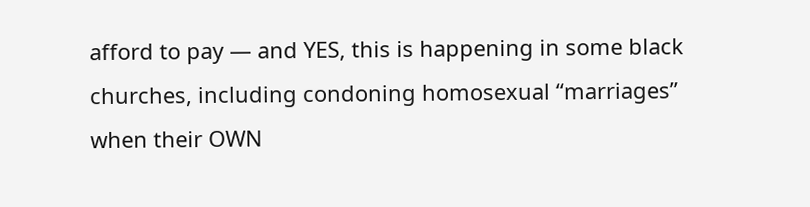afford to pay — and YES, this is happening in some black churches, including condoning homosexual “marriages” when their OWN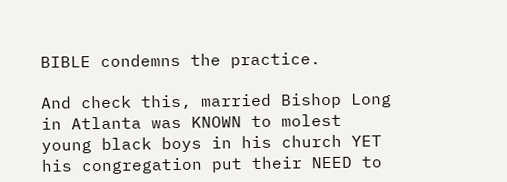BIBLE condemns the practice.

And check this, married Bishop Long in Atlanta was KNOWN to molest young black boys in his church YET his congregation put their NEED to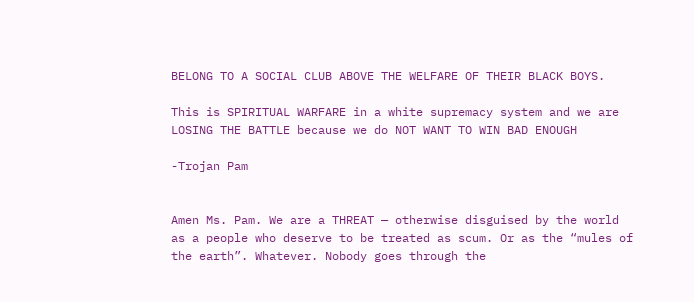BELONG TO A SOCIAL CLUB ABOVE THE WELFARE OF THEIR BLACK BOYS.

This is SPIRITUAL WARFARE in a white supremacy system and we are LOSING THE BATTLE because we do NOT WANT TO WIN BAD ENOUGH

-Trojan Pam


Amen Ms. Pam. We are a THREAT — otherwise disguised by the world as a people who deserve to be treated as scum. Or as the “mules of the earth”. Whatever. Nobody goes through the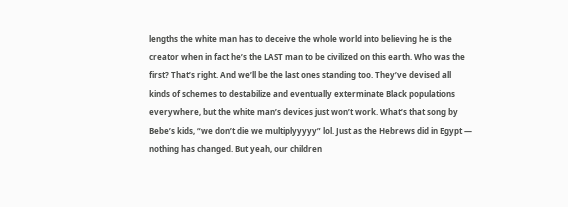lengths the white man has to deceive the whole world into believing he is the creator when in fact he’s the LAST man to be civilized on this earth. Who was the first? That’s right. And we’ll be the last ones standing too. They’ve devised all kinds of schemes to destabilize and eventually exterminate Black populations everywhere, but the white man’s devices just won’t work. What’s that song by Bebe’s kids, “we don’t die we multiplyyyyy” lol. Just as the Hebrews did in Egypt — nothing has changed. But yeah, our children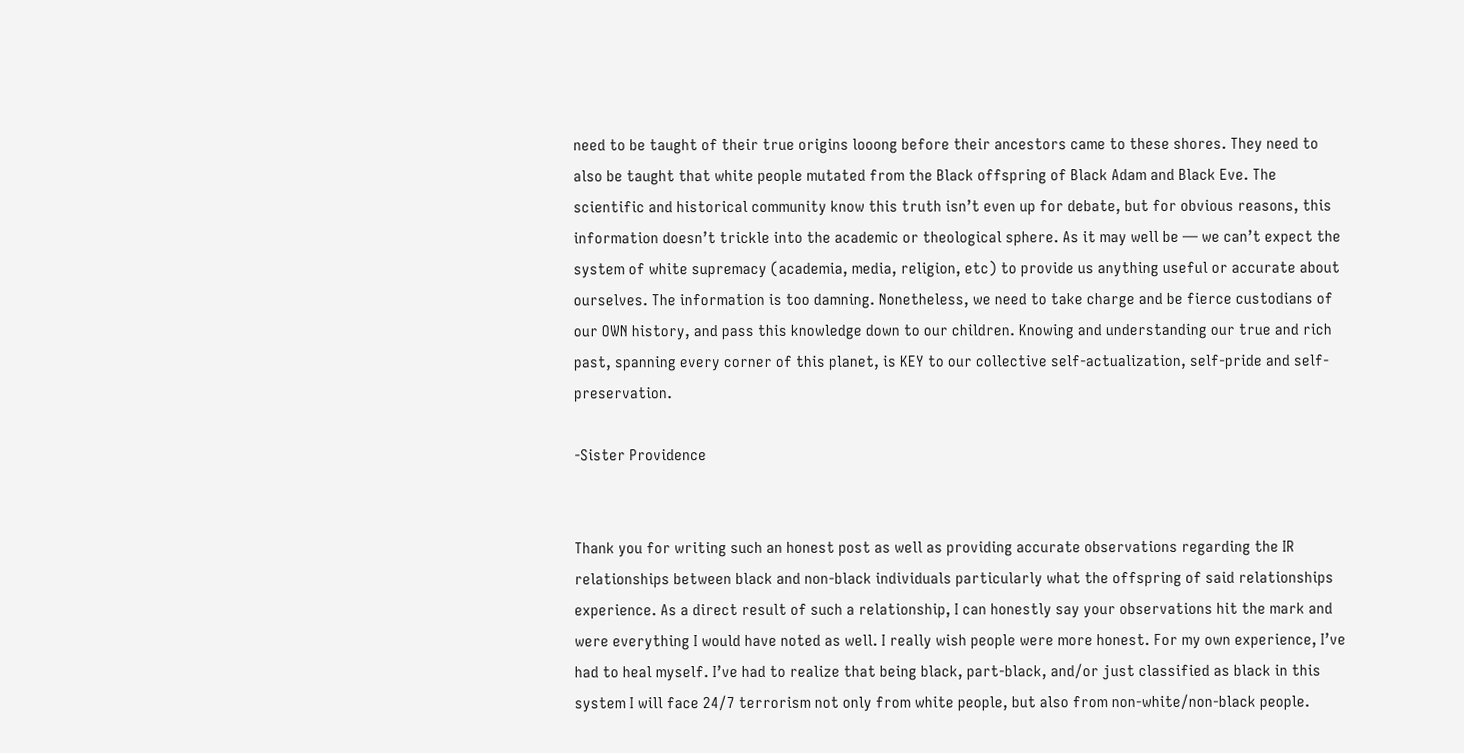need to be taught of their true origins looong before their ancestors came to these shores. They need to also be taught that white people mutated from the Black offspring of Black Adam and Black Eve. The scientific and historical community know this truth isn’t even up for debate, but for obvious reasons, this information doesn’t trickle into the academic or theological sphere. As it may well be — we can’t expect the system of white supremacy (academia, media, religion, etc) to provide us anything useful or accurate about ourselves. The information is too damning. Nonetheless, we need to take charge and be fierce custodians of our OWN history, and pass this knowledge down to our children. Knowing and understanding our true and rich past, spanning every corner of this planet, is KEY to our collective self-actualization, self-pride and self-preservation.

-Sister Providence


Thank you for writing such an honest post as well as providing accurate observations regarding the IR relationships between black and non-black individuals particularly what the offspring of said relationships experience. As a direct result of such a relationship, I can honestly say your observations hit the mark and were everything I would have noted as well. I really wish people were more honest. For my own experience, I’ve had to heal myself. I’ve had to realize that being black, part-black, and/or just classified as black in this system I will face 24/7 terrorism not only from white people, but also from non-white/non-black people.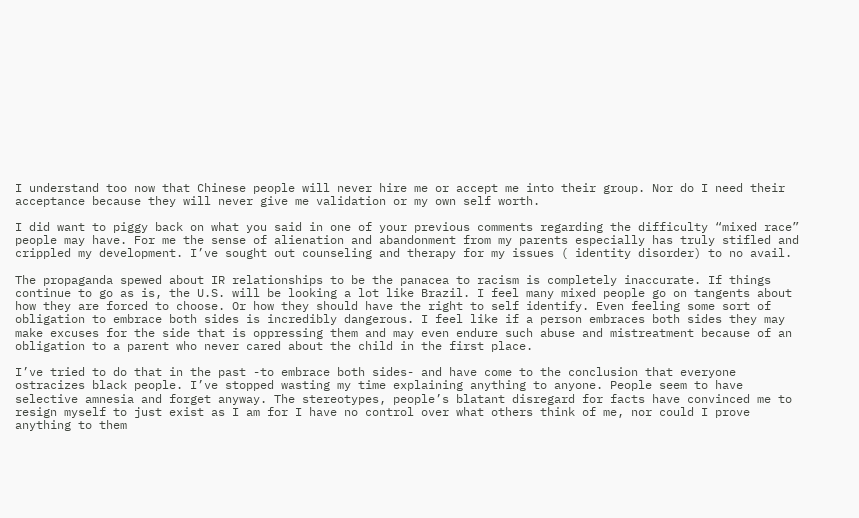I understand too now that Chinese people will never hire me or accept me into their group. Nor do I need their acceptance because they will never give me validation or my own self worth.

I did want to piggy back on what you said in one of your previous comments regarding the difficulty “mixed race” people may have. For me the sense of alienation and abandonment from my parents especially has truly stifled and crippled my development. I’ve sought out counseling and therapy for my issues ( identity disorder) to no avail.

The propaganda spewed about IR relationships to be the panacea to racism is completely inaccurate. If things continue to go as is, the U.S. will be looking a lot like Brazil. I feel many mixed people go on tangents about how they are forced to choose. Or how they should have the right to self identify. Even feeling some sort of obligation to embrace both sides is incredibly dangerous. I feel like if a person embraces both sides they may make excuses for the side that is oppressing them and may even endure such abuse and mistreatment because of an obligation to a parent who never cared about the child in the first place.

I’ve tried to do that in the past -to embrace both sides- and have come to the conclusion that everyone ostracizes black people. I’ve stopped wasting my time explaining anything to anyone. People seem to have selective amnesia and forget anyway. The stereotypes, people’s blatant disregard for facts have convinced me to resign myself to just exist as I am for I have no control over what others think of me, nor could I prove anything to them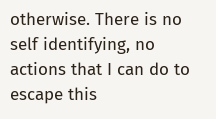otherwise. There is no self identifying, no actions that I can do to escape this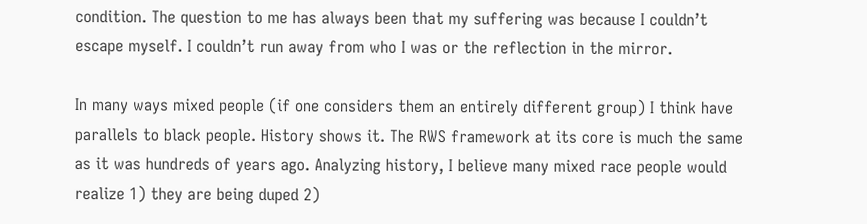condition. The question to me has always been that my suffering was because I couldn’t escape myself. I couldn’t run away from who I was or the reflection in the mirror.

In many ways mixed people (if one considers them an entirely different group) I think have parallels to black people. History shows it. The RWS framework at its core is much the same as it was hundreds of years ago. Analyzing history, I believe many mixed race people would realize 1) they are being duped 2)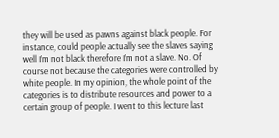they will be used as pawns against black people. For instance, could people actually see the slaves saying well I’m not black therefore I’m not a slave. No. Of course not because the categories were controlled by white people. In my opinion, the whole point of the categories is to distribute resources and power to a certain group of people. I went to this lecture last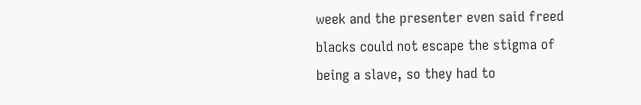week and the presenter even said freed blacks could not escape the stigma of being a slave, so they had to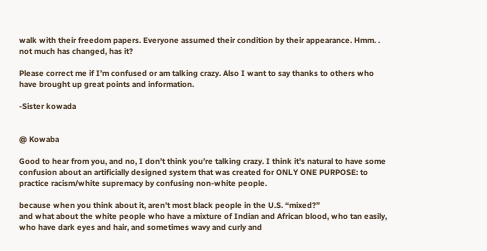walk with their freedom papers. Everyone assumed their condition by their appearance. Hmm. . not much has changed, has it?

Please correct me if I’m confused or am talking crazy. Also I want to say thanks to others who have brought up great points and information.

-Sister kowada


@ Kowaba

Good to hear from you, and no, I don’t think you’re talking crazy. I think it’s natural to have some confusion about an artificially designed system that was created for ONLY ONE PURPOSE: to practice racism/white supremacy by confusing non-white people.

because when you think about it, aren’t most black people in the U.S. “mixed?”
and what about the white people who have a mixture of Indian and African blood, who tan easily, who have dark eyes and hair, and sometimes wavy and curly and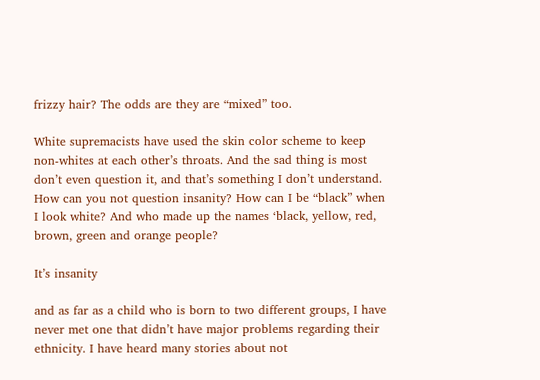frizzy hair? The odds are they are “mixed” too.

White supremacists have used the skin color scheme to keep non-whites at each other’s throats. And the sad thing is most don’t even question it, and that’s something I don’t understand. How can you not question insanity? How can I be “black” when I look white? And who made up the names ‘black, yellow, red, brown, green and orange people?

It’s insanity

and as far as a child who is born to two different groups, I have never met one that didn’t have major problems regarding their ethnicity. I have heard many stories about not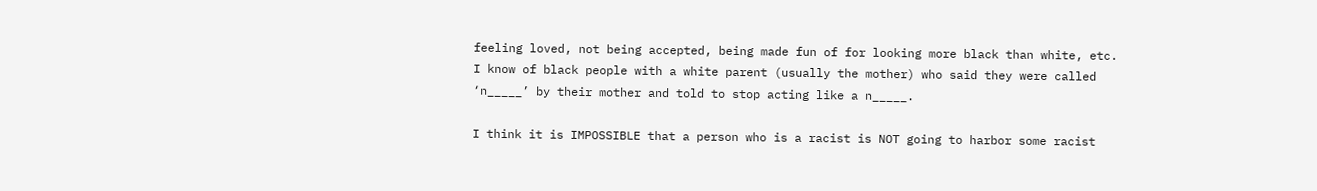feeling loved, not being accepted, being made fun of for looking more black than white, etc. I know of black people with a white parent (usually the mother) who said they were called ‘n_____’ by their mother and told to stop acting like a n_____.

I think it is IMPOSSIBLE that a person who is a racist is NOT going to harbor some racist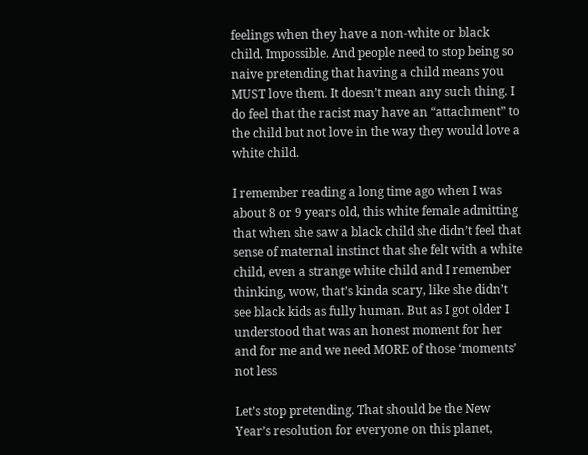feelings when they have a non-white or black child. Impossible. And people need to stop being so naive pretending that having a child means you MUST love them. It doesn’t mean any such thing. I do feel that the racist may have an “attachment” to the child but not love in the way they would love a white child.

I remember reading a long time ago when I was about 8 or 9 years old, this white female admitting that when she saw a black child she didn’t feel that sense of maternal instinct that she felt with a white child, even a strange white child and I remember thinking, wow, that’s kinda scary, like she didn’t see black kids as fully human. But as I got older I understood that was an honest moment for her and for me and we need MORE of those ‘moments’ not less

Let’s stop pretending. That should be the New Year’s resolution for everyone on this planet,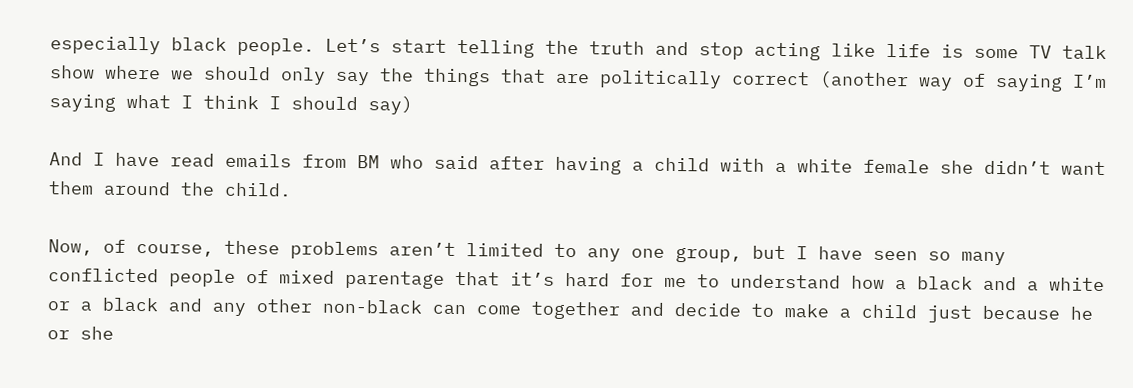especially black people. Let’s start telling the truth and stop acting like life is some TV talk show where we should only say the things that are politically correct (another way of saying I’m saying what I think I should say)

And I have read emails from BM who said after having a child with a white female she didn’t want them around the child.

Now, of course, these problems aren’t limited to any one group, but I have seen so many conflicted people of mixed parentage that it’s hard for me to understand how a black and a white or a black and any other non-black can come together and decide to make a child just because he or she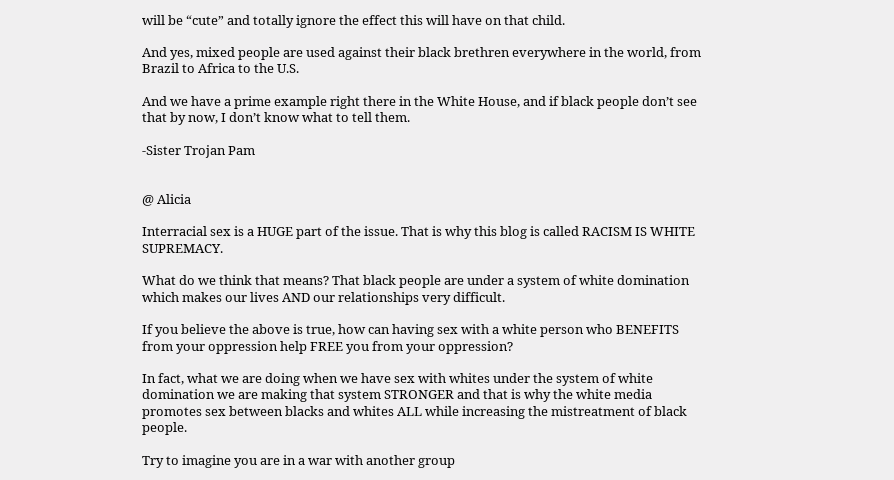will be “cute” and totally ignore the effect this will have on that child.

And yes, mixed people are used against their black brethren everywhere in the world, from Brazil to Africa to the U.S.

And we have a prime example right there in the White House, and if black people don’t see that by now, I don’t know what to tell them.

-Sister Trojan Pam


@ Alicia

Interracial sex is a HUGE part of the issue. That is why this blog is called RACISM IS WHITE SUPREMACY.

What do we think that means? That black people are under a system of white domination which makes our lives AND our relationships very difficult.

If you believe the above is true, how can having sex with a white person who BENEFITS from your oppression help FREE you from your oppression?

In fact, what we are doing when we have sex with whites under the system of white domination we are making that system STRONGER and that is why the white media promotes sex between blacks and whites ALL while increasing the mistreatment of black people.

Try to imagine you are in a war with another group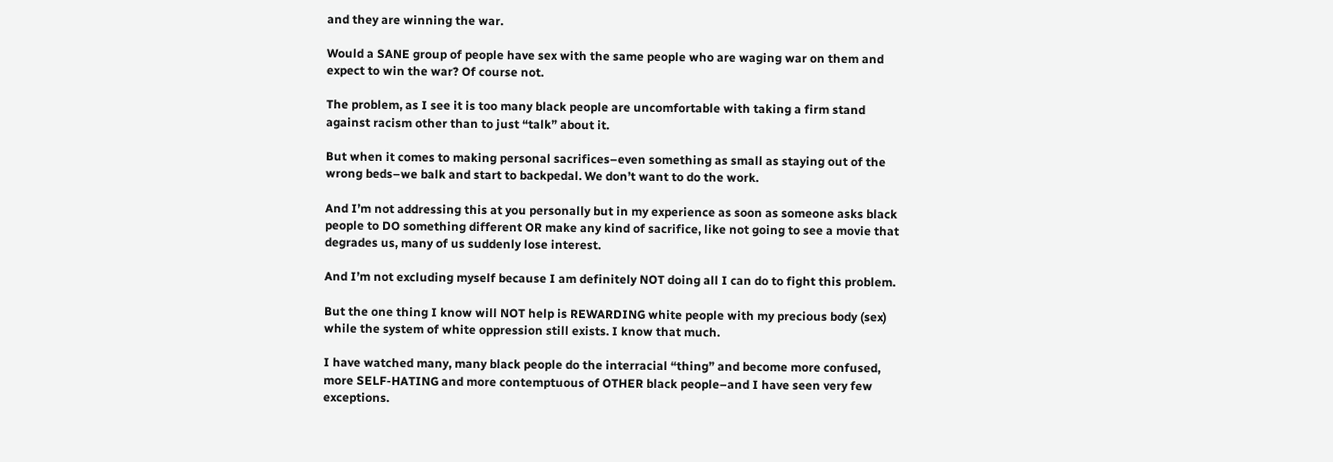and they are winning the war.

Would a SANE group of people have sex with the same people who are waging war on them and expect to win the war? Of course not.

The problem, as I see it is too many black people are uncomfortable with taking a firm stand against racism other than to just “talk” about it.

But when it comes to making personal sacrifices–even something as small as staying out of the wrong beds–we balk and start to backpedal. We don’t want to do the work.

And I’m not addressing this at you personally but in my experience as soon as someone asks black people to DO something different OR make any kind of sacrifice, like not going to see a movie that degrades us, many of us suddenly lose interest.

And I’m not excluding myself because I am definitely NOT doing all I can do to fight this problem.

But the one thing I know will NOT help is REWARDING white people with my precious body (sex) while the system of white oppression still exists. I know that much.

I have watched many, many black people do the interracial “thing” and become more confused, more SELF-HATING and more contemptuous of OTHER black people–and I have seen very few exceptions.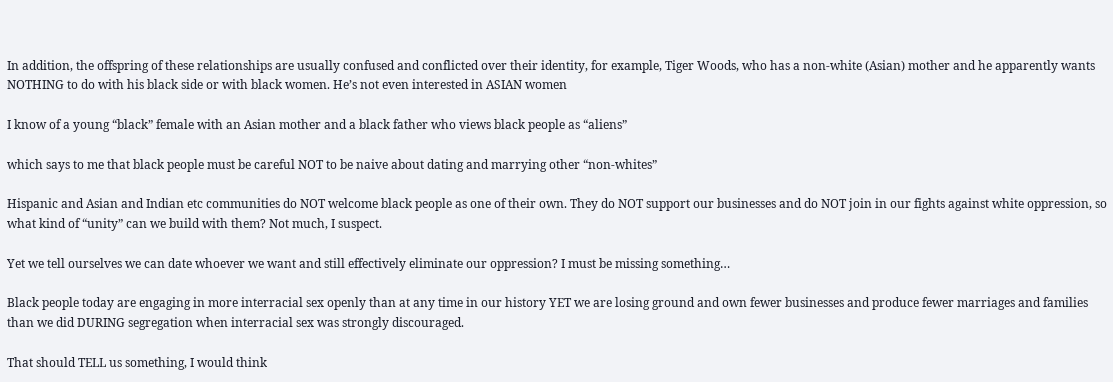In addition, the offspring of these relationships are usually confused and conflicted over their identity, for example, Tiger Woods, who has a non-white (Asian) mother and he apparently wants NOTHING to do with his black side or with black women. He’s not even interested in ASIAN women

I know of a young “black” female with an Asian mother and a black father who views black people as “aliens”

which says to me that black people must be careful NOT to be naive about dating and marrying other “non-whites”

Hispanic and Asian and Indian etc communities do NOT welcome black people as one of their own. They do NOT support our businesses and do NOT join in our fights against white oppression, so what kind of “unity” can we build with them? Not much, I suspect.

Yet we tell ourselves we can date whoever we want and still effectively eliminate our oppression? I must be missing something…

Black people today are engaging in more interracial sex openly than at any time in our history YET we are losing ground and own fewer businesses and produce fewer marriages and families than we did DURING segregation when interracial sex was strongly discouraged.

That should TELL us something, I would think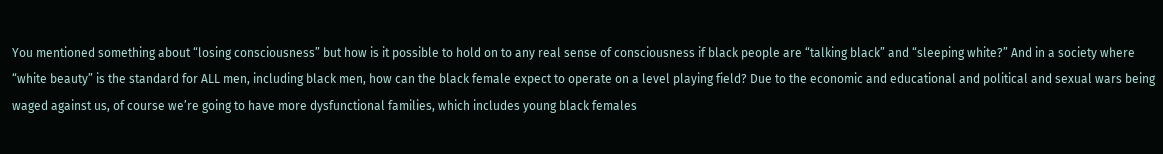You mentioned something about “losing consciousness” but how is it possible to hold on to any real sense of consciousness if black people are “talking black” and “sleeping white?” And in a society where “white beauty” is the standard for ALL men, including black men, how can the black female expect to operate on a level playing field? Due to the economic and educational and political and sexual wars being waged against us, of course we’re going to have more dysfunctional families, which includes young black females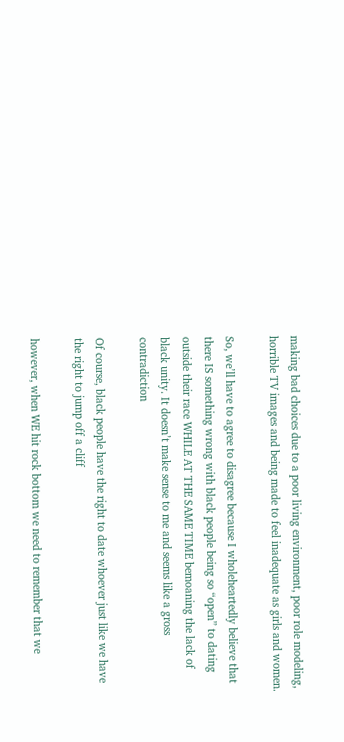making bad choices due to a poor living environment, poor role modeling, horrible TV images and being made to feel inadequate as girls and women.

So, we’ll have to agree to disagree because I wholeheartedly believe that there IS something wrong with black people being so “open” to dating outside their race WHILE AT THE SAME TIME bemoaning the lack of black unity. It doesn’t make sense to me and seems like a gross contradiction

Of course, black people have the right to date whoever just like we have the right to jump off a cliff

however, when WE hit rock bottom we need to remember that we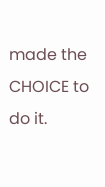made the CHOICE to do it.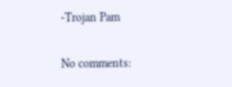-Trojan Pam

No comments: